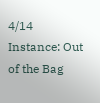4/14 Instance: Out of the Bag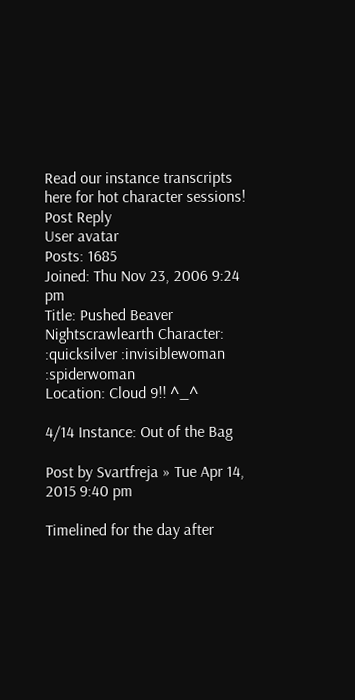Read our instance transcripts here for hot character sessions!
Post Reply
User avatar
Posts: 1685
Joined: Thu Nov 23, 2006 9:24 pm
Title: Pushed Beaver
Nightscrawlearth Character: :quicksilver :invisiblewoman :spiderwoman
Location: Cloud 9!! ^_^

4/14 Instance: Out of the Bag

Post by Svartfreja » Tue Apr 14, 2015 9:40 pm

Timelined for the day after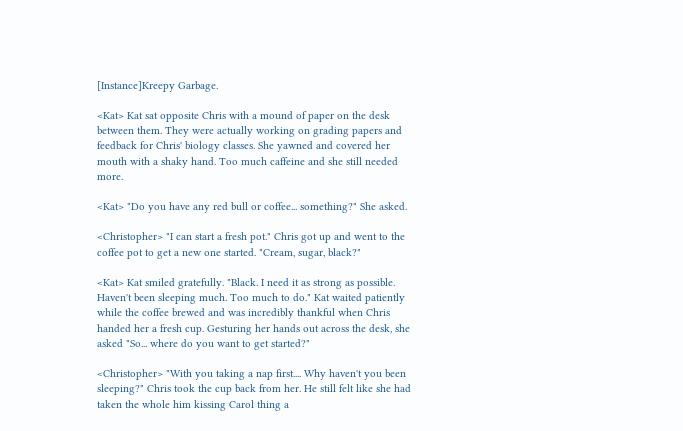[Instance]Kreepy Garbage.

<Kat> Kat sat opposite Chris with a mound of paper on the desk between them. They were actually working on grading papers and feedback for Chris' biology classes. She yawned and covered her mouth with a shaky hand. Too much caffeine and she still needed more.

<Kat> "Do you have any red bull or coffee... something?" She asked.

<Christopher> "I can start a fresh pot." Chris got up and went to the coffee pot to get a new one started. "Cream, sugar, black?"

<Kat> Kat smiled gratefully. "Black. I need it as strong as possible. Haven't been sleeping much. Too much to do." Kat waited patiently while the coffee brewed and was incredibly thankful when Chris handed her a fresh cup. Gesturing her hands out across the desk, she asked "So... where do you want to get started?"

<Christopher> "With you taking a nap first.... Why haven't you been sleeping?" Chris took the cup back from her. He still felt like she had taken the whole him kissing Carol thing a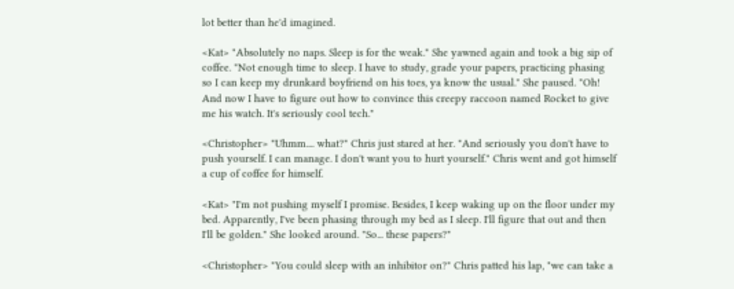lot better than he'd imagined.

<Kat> "Absolutely no naps. Sleep is for the weak." She yawned again and took a big sip of coffee. "Not enough time to sleep. I have to study, grade your papers, practicing phasing so I can keep my drunkard boyfriend on his toes, ya know the usual." She paused. "Oh! And now I have to figure out how to convince this creepy raccoon named Rocket to give me his watch. It's seriously cool tech."

<Christopher> "Uhmm.... what?" Chris just stared at her. "And seriously you don't have to push yourself. I can manage. I don't want you to hurt yourself." Chris went and got himself a cup of coffee for himself.

<Kat> "I'm not pushing myself I promise. Besides, I keep waking up on the floor under my bed. Apparently, I've been phasing through my bed as I sleep. I'll figure that out and then I'll be golden." She looked around. "So... these papers?"

<Christopher> "You could sleep with an inhibitor on?" Chris patted his lap, "we can take a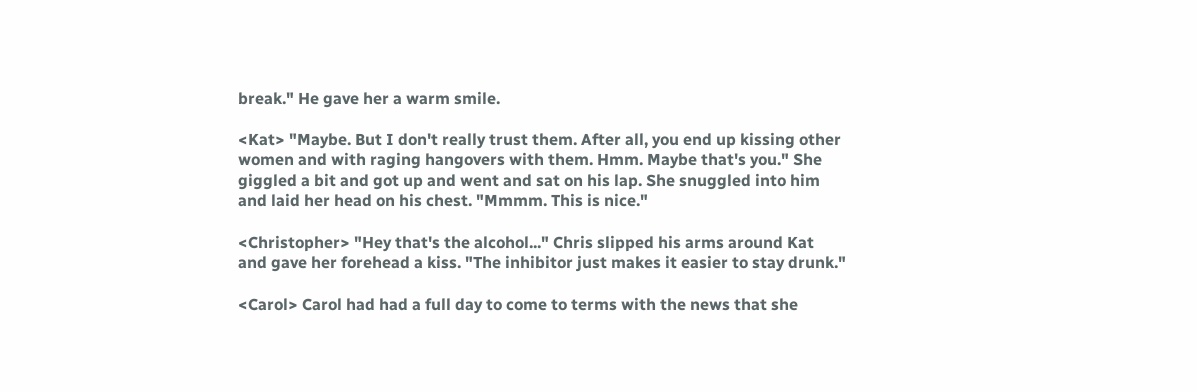break." He gave her a warm smile.

<Kat> "Maybe. But I don't really trust them. After all, you end up kissing other women and with raging hangovers with them. Hmm. Maybe that's you." She giggled a bit and got up and went and sat on his lap. She snuggled into him and laid her head on his chest. "Mmmm. This is nice."

<Christopher> "Hey that's the alcohol..." Chris slipped his arms around Kat and gave her forehead a kiss. "The inhibitor just makes it easier to stay drunk."

<Carol> Carol had had a full day to come to terms with the news that she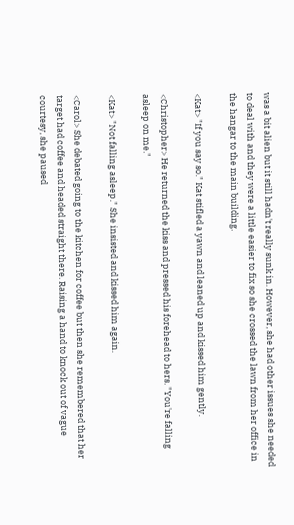was a bit alien but it still hadn't really sunk in. However, she had other issues she needed to deal with and they were a little easier to fix so she crossed the lawn from her office in the hangar to the main building.

<Kat> "If you say so." Kat stifled a yawn and leaned up and kissed him gently.

<Christopher> He returned the kiss and pressed his forehead to hers. "You're falling asleep on me."

<Kat> "Not falling asleep." She insisted and kissed him again.

<Carol> She debated going to the kitchen for coffee but then she remembered that her target had coffee and headed straight there. Raising a hand to knock out of vague courtesy, she paused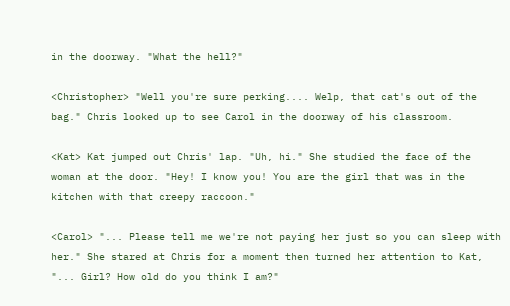in the doorway. "What the hell?"

<Christopher> "Well you're sure perking.... Welp, that cat's out of the bag." Chris looked up to see Carol in the doorway of his classroom.

<Kat> Kat jumped out Chris' lap. "Uh, hi." She studied the face of the woman at the door. "Hey! I know you! You are the girl that was in the kitchen with that creepy raccoon."

<Carol> "... Please tell me we're not paying her just so you can sleep with her." She stared at Chris for a moment then turned her attention to Kat, "... Girl? How old do you think I am?"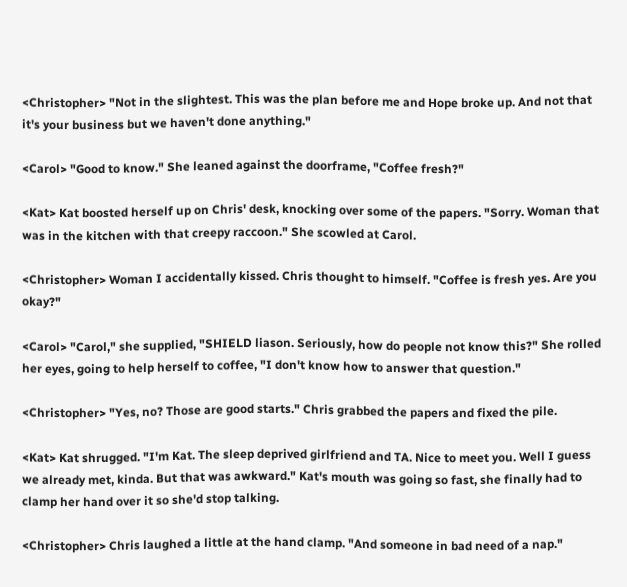<Christopher> "Not in the slightest. This was the plan before me and Hope broke up. And not that it's your business but we haven't done anything."

<Carol> "Good to know." She leaned against the doorframe, "Coffee fresh?"

<Kat> Kat boosted herself up on Chris' desk, knocking over some of the papers. "Sorry. Woman that was in the kitchen with that creepy raccoon." She scowled at Carol.

<Christopher> Woman I accidentally kissed. Chris thought to himself. "Coffee is fresh yes. Are you okay?"

<Carol> "Carol," she supplied, "SHIELD liason. Seriously, how do people not know this?" She rolled her eyes, going to help herself to coffee, "I don't know how to answer that question."

<Christopher> "Yes, no? Those are good starts." Chris grabbed the papers and fixed the pile.

<Kat> Kat shrugged. "I'm Kat. The sleep deprived girlfriend and TA. Nice to meet you. Well I guess we already met, kinda. But that was awkward." Kat's mouth was going so fast, she finally had to clamp her hand over it so she'd stop talking.

<Christopher> Chris laughed a little at the hand clamp. "And someone in bad need of a nap."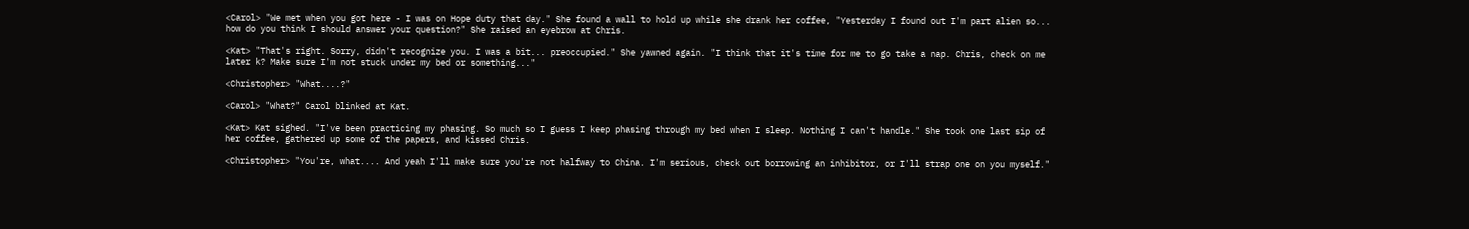<Carol> "We met when you got here - I was on Hope duty that day." She found a wall to hold up while she drank her coffee, "Yesterday I found out I'm part alien so... how do you think I should answer your question?" She raised an eyebrow at Chris.

<Kat> "That's right. Sorry, didn't recognize you. I was a bit... preoccupied." She yawned again. "I think that it's time for me to go take a nap. Chris, check on me later k? Make sure I'm not stuck under my bed or something..."

<Christopher> "What....?"

<Carol> "What?" Carol blinked at Kat.

<Kat> Kat sighed. "I've been practicing my phasing. So much so I guess I keep phasing through my bed when I sleep. Nothing I can't handle." She took one last sip of her coffee, gathered up some of the papers, and kissed Chris.

<Christopher> "You're, what.... And yeah I'll make sure you're not halfway to China. I'm serious, check out borrowing an inhibitor, or I'll strap one on you myself."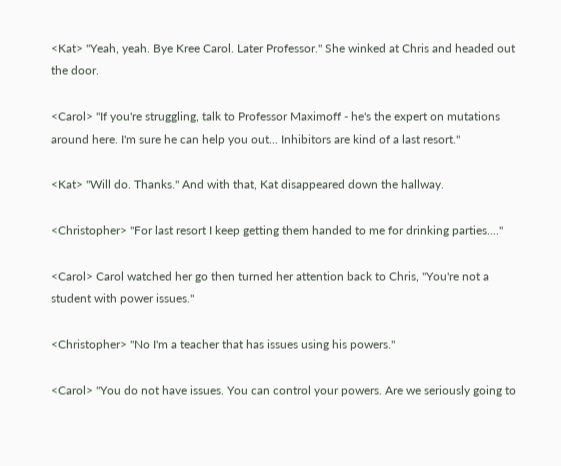<Kat> "Yeah, yeah. Bye Kree Carol. Later Professor." She winked at Chris and headed out the door.

<Carol> "If you're struggling, talk to Professor Maximoff - he's the expert on mutations around here. I'm sure he can help you out... Inhibitors are kind of a last resort."

<Kat> "Will do. Thanks." And with that, Kat disappeared down the hallway.

<Christopher> "For last resort I keep getting them handed to me for drinking parties...."

<Carol> Carol watched her go then turned her attention back to Chris, "You're not a student with power issues."

<Christopher> "No I'm a teacher that has issues using his powers."

<Carol> "You do not have issues. You can control your powers. Are we seriously going to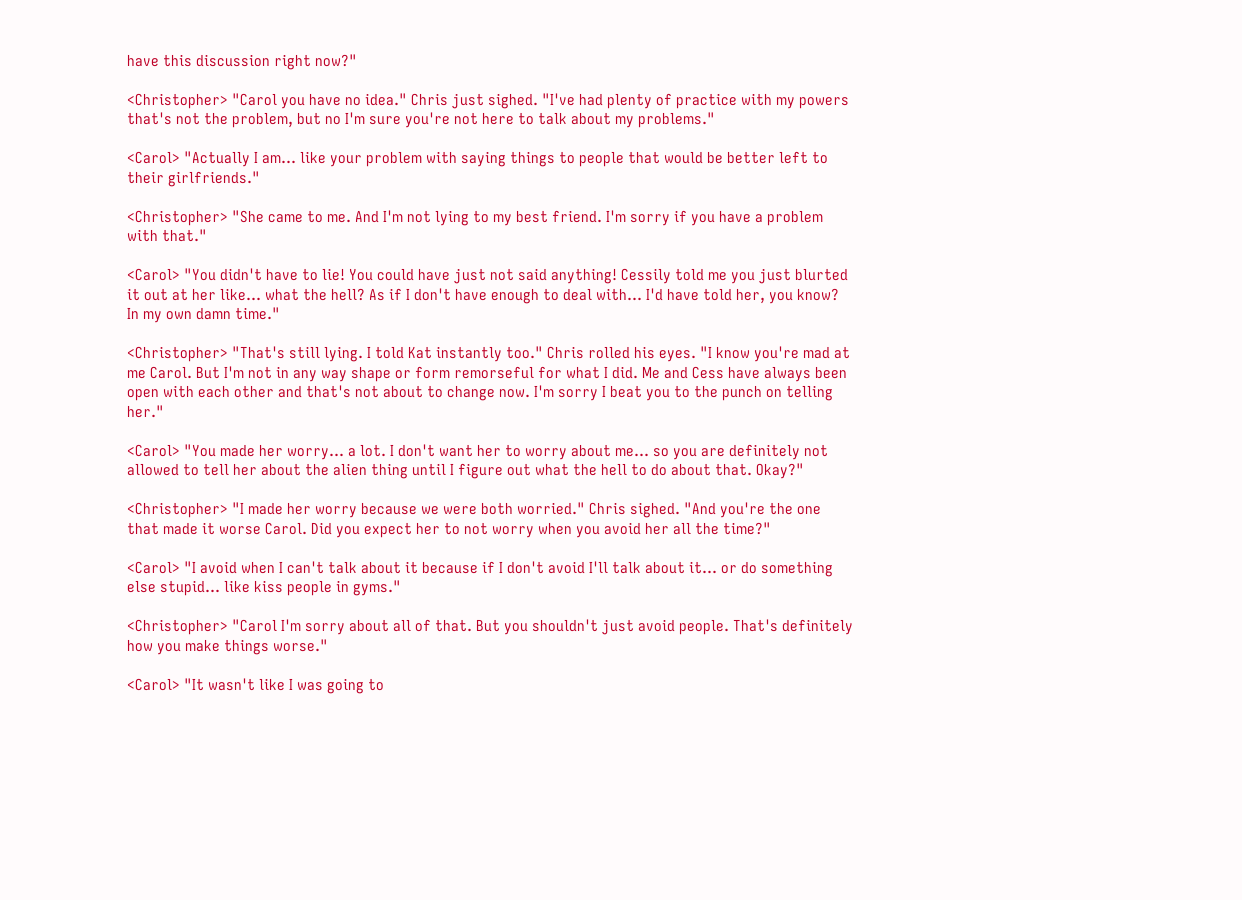have this discussion right now?"

<Christopher> "Carol you have no idea." Chris just sighed. "I've had plenty of practice with my powers that's not the problem, but no I'm sure you're not here to talk about my problems."

<Carol> "Actually I am... like your problem with saying things to people that would be better left to their girlfriends."

<Christopher> "She came to me. And I'm not lying to my best friend. I'm sorry if you have a problem with that."

<Carol> "You didn't have to lie! You could have just not said anything! Cessily told me you just blurted it out at her like... what the hell? As if I don't have enough to deal with... I'd have told her, you know? In my own damn time."

<Christopher> "That's still lying. I told Kat instantly too." Chris rolled his eyes. "I know you're mad at me Carol. But I'm not in any way shape or form remorseful for what I did. Me and Cess have always been open with each other and that's not about to change now. I'm sorry I beat you to the punch on telling her."

<Carol> "You made her worry... a lot. I don't want her to worry about me... so you are definitely not allowed to tell her about the alien thing until I figure out what the hell to do about that. Okay?"

<Christopher> "I made her worry because we were both worried." Chris sighed. "And you're the one that made it worse Carol. Did you expect her to not worry when you avoid her all the time?"

<Carol> "I avoid when I can't talk about it because if I don't avoid I'll talk about it... or do something else stupid... like kiss people in gyms."

<Christopher> "Carol I'm sorry about all of that. But you shouldn't just avoid people. That's definitely how you make things worse."

<Carol> "It wasn't like I was going to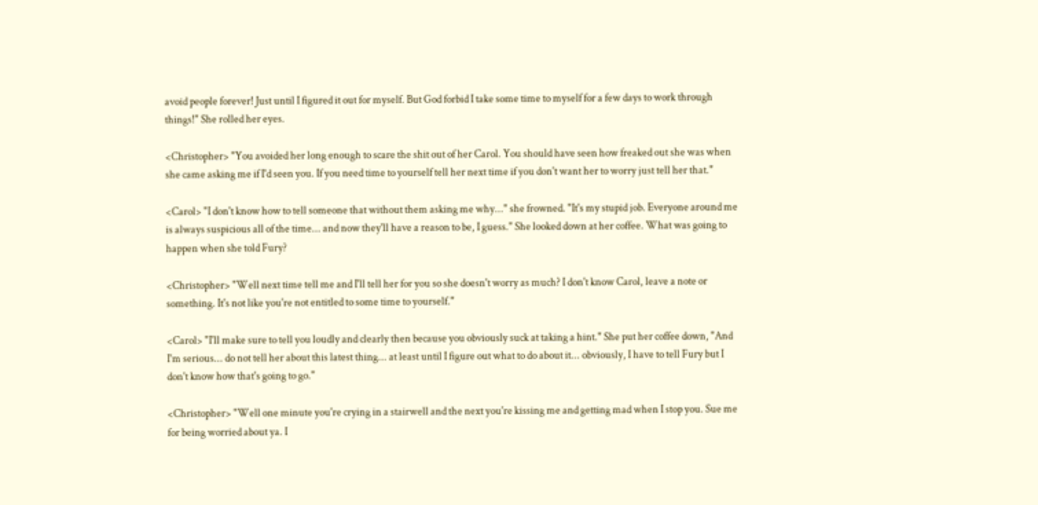avoid people forever! Just until I figured it out for myself. But God forbid I take some time to myself for a few days to work through things!" She rolled her eyes.

<Christopher> "You avoided her long enough to scare the shit out of her Carol. You should have seen how freaked out she was when she came asking me if I'd seen you. If you need time to yourself tell her next time if you don't want her to worry just tell her that."

<Carol> "I don't know how to tell someone that without them asking me why..." she frowned. "It's my stupid job. Everyone around me is always suspicious all of the time... and now they'll have a reason to be, I guess." She looked down at her coffee. What was going to happen when she told Fury?

<Christopher> "Well next time tell me and I'll tell her for you so she doesn't worry as much? I don't know Carol, leave a note or something. It's not like you're not entitled to some time to yourself."

<Carol> "I'll make sure to tell you loudly and clearly then because you obviously suck at taking a hint." She put her coffee down, "And I'm serious... do not tell her about this latest thing... at least until I figure out what to do about it... obviously, I have to tell Fury but I don't know how that's going to go."

<Christopher> "Well one minute you're crying in a stairwell and the next you're kissing me and getting mad when I stop you. Sue me for being worried about ya. I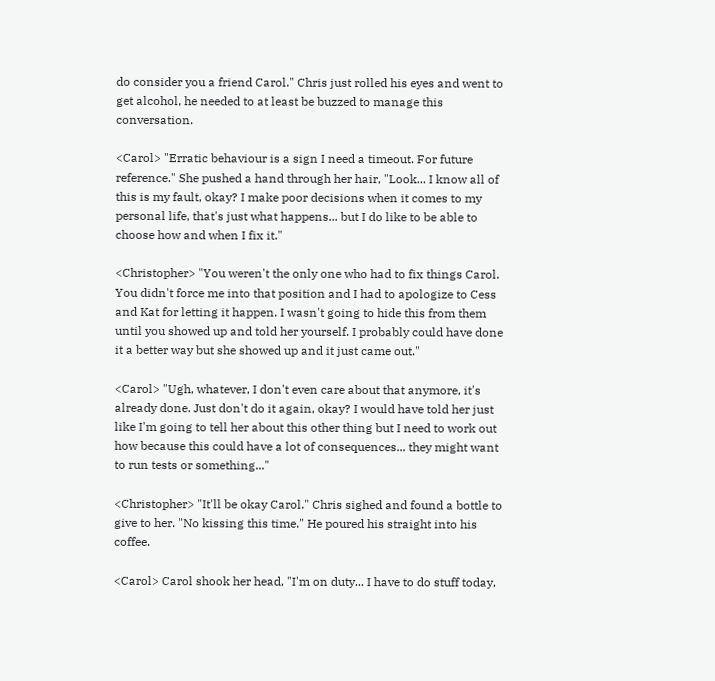do consider you a friend Carol." Chris just rolled his eyes and went to get alcohol, he needed to at least be buzzed to manage this conversation.

<Carol> "Erratic behaviour is a sign I need a timeout. For future reference." She pushed a hand through her hair, "Look... I know all of this is my fault, okay? I make poor decisions when it comes to my personal life, that's just what happens... but I do like to be able to choose how and when I fix it."

<Christopher> "You weren't the only one who had to fix things Carol. You didn't force me into that position and I had to apologize to Cess and Kat for letting it happen. I wasn't going to hide this from them until you showed up and told her yourself. I probably could have done it a better way but she showed up and it just came out."

<Carol> "Ugh, whatever, I don't even care about that anymore, it's already done. Just don't do it again, okay? I would have told her just like I'm going to tell her about this other thing but I need to work out how because this could have a lot of consequences... they might want to run tests or something..."

<Christopher> "It'll be okay Carol." Chris sighed and found a bottle to give to her. "No kissing this time." He poured his straight into his coffee.

<Carol> Carol shook her head, "I'm on duty... I have to do stuff today,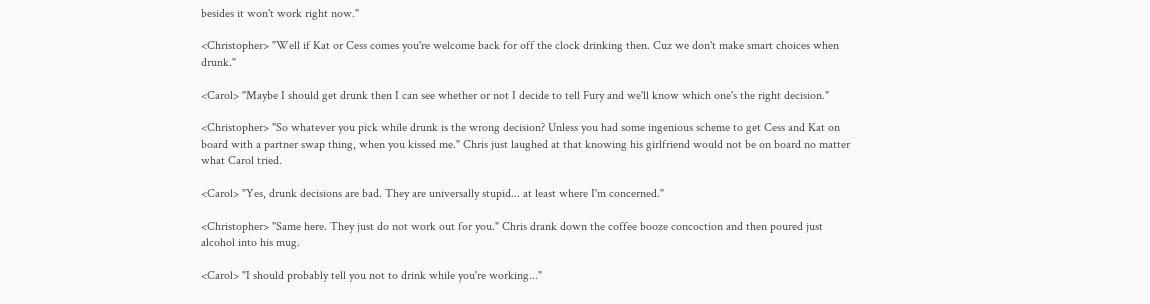besides it won't work right now."

<Christopher> "Well if Kat or Cess comes you're welcome back for off the clock drinking then. Cuz we don't make smart choices when drunk."

<Carol> "Maybe I should get drunk then I can see whether or not I decide to tell Fury and we'll know which one's the right decision."

<Christopher> "So whatever you pick while drunk is the wrong decision? Unless you had some ingenious scheme to get Cess and Kat on board with a partner swap thing, when you kissed me." Chris just laughed at that knowing his girlfriend would not be on board no matter what Carol tried.

<Carol> "Yes, drunk decisions are bad. They are universally stupid... at least where I'm concerned."

<Christopher> "Same here. They just do not work out for you." Chris drank down the coffee booze concoction and then poured just alcohol into his mug.

<Carol> "I should probably tell you not to drink while you're working..."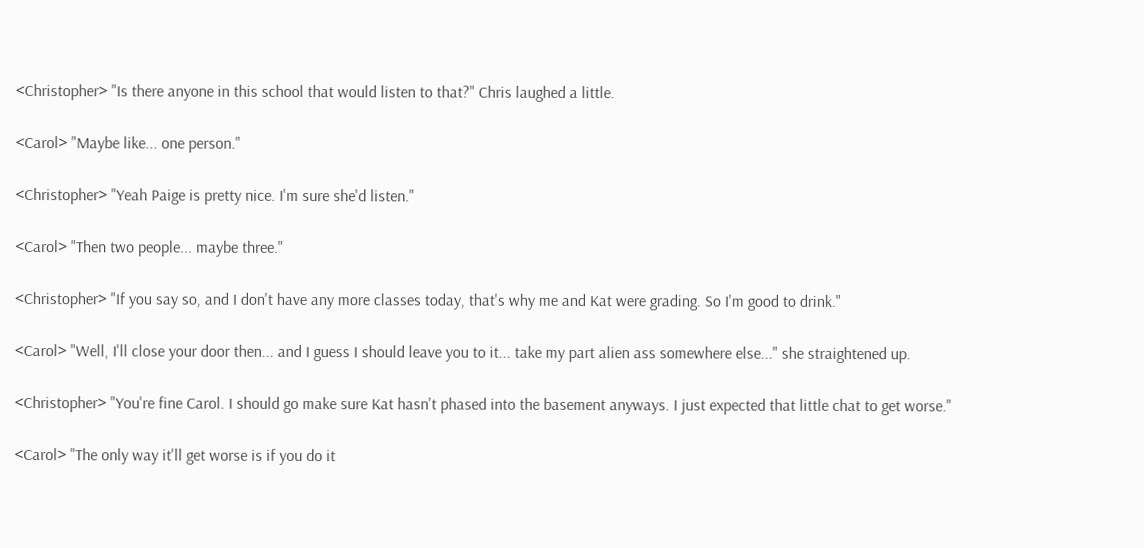<Christopher> "Is there anyone in this school that would listen to that?" Chris laughed a little.

<Carol> "Maybe like... one person."

<Christopher> "Yeah Paige is pretty nice. I'm sure she'd listen."

<Carol> "Then two people... maybe three."

<Christopher> "If you say so, and I don't have any more classes today, that's why me and Kat were grading. So I'm good to drink."

<Carol> "Well, I'll close your door then... and I guess I should leave you to it... take my part alien ass somewhere else..." she straightened up.

<Christopher> "You're fine Carol. I should go make sure Kat hasn't phased into the basement anyways. I just expected that little chat to get worse."

<Carol> "The only way it'll get worse is if you do it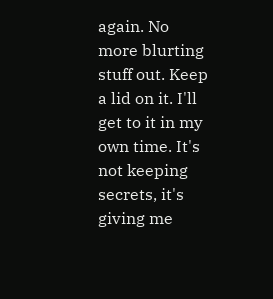again. No more blurting stuff out. Keep a lid on it. I'll get to it in my own time. It's not keeping secrets, it's giving me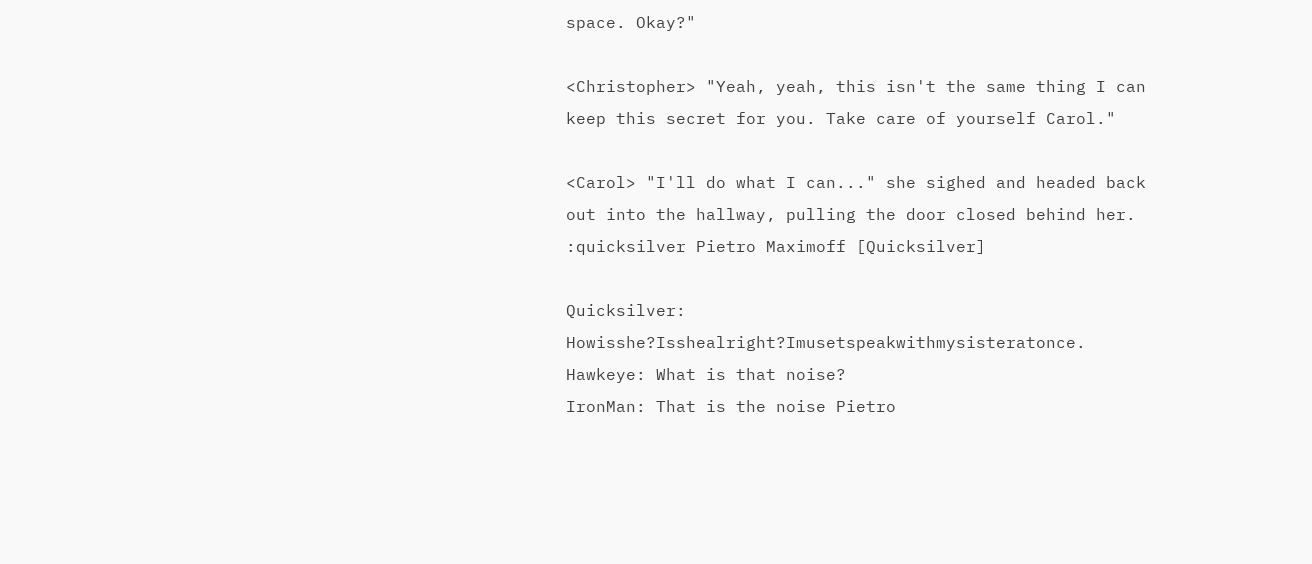space. Okay?"

<Christopher> "Yeah, yeah, this isn't the same thing I can keep this secret for you. Take care of yourself Carol."

<Carol> "I'll do what I can..." she sighed and headed back out into the hallway, pulling the door closed behind her.
:quicksilver Pietro Maximoff [Quicksilver]

Quicksilver: Howisshe?Isshealright?Imusetspeakwithmysisteratonce.
Hawkeye: What is that noise?
IronMan: That is the noise Pietro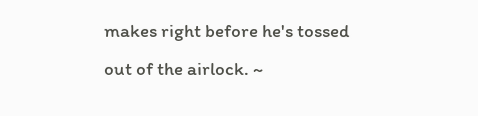makes right before he's tossed out of the airlock. ~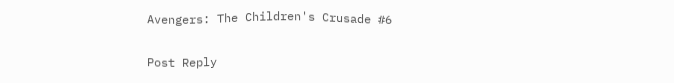Avengers: The Children's Crusade #6

Post Reply